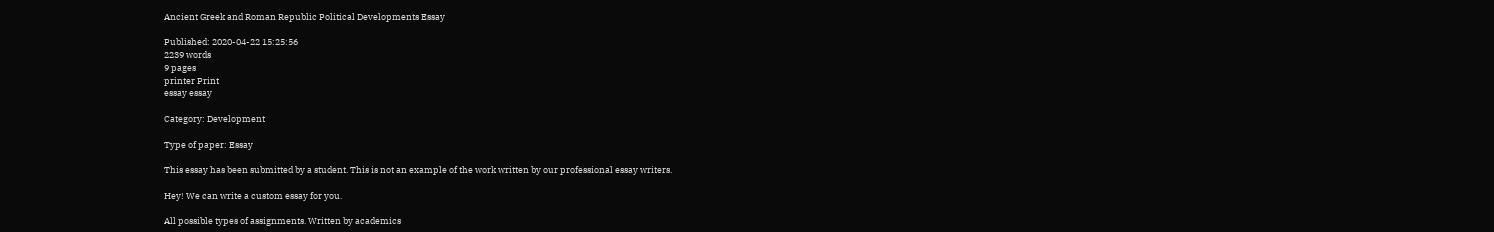Ancient Greek and Roman Republic Political Developments Essay

Published: 2020-04-22 15:25:56
2239 words
9 pages
printer Print
essay essay

Category: Development

Type of paper: Essay

This essay has been submitted by a student. This is not an example of the work written by our professional essay writers.

Hey! We can write a custom essay for you.

All possible types of assignments. Written by academics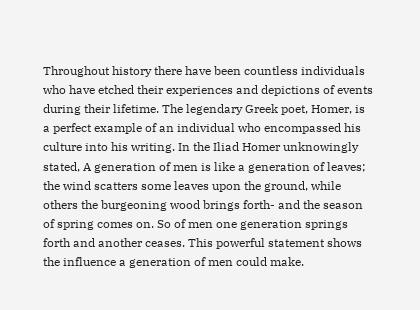Throughout history there have been countless individuals who have etched their experiences and depictions of events during their lifetime. The legendary Greek poet, Homer, is a perfect example of an individual who encompassed his culture into his writing. In the Iliad Homer unknowingly stated, A generation of men is like a generation of leaves; the wind scatters some leaves upon the ground, while others the burgeoning wood brings forth- and the season of spring comes on. So of men one generation springs forth and another ceases. This powerful statement shows the influence a generation of men could make.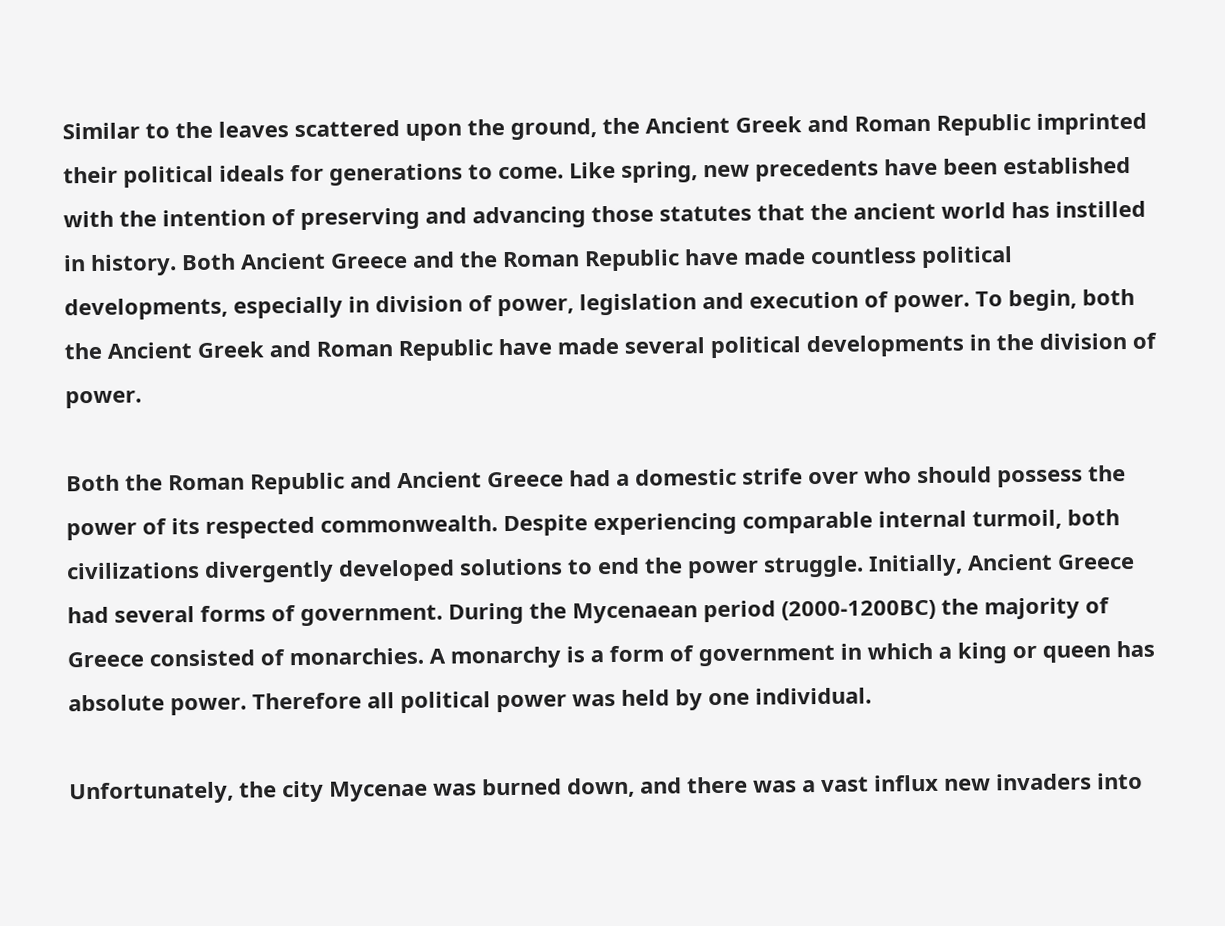Similar to the leaves scattered upon the ground, the Ancient Greek and Roman Republic imprinted their political ideals for generations to come. Like spring, new precedents have been established with the intention of preserving and advancing those statutes that the ancient world has instilled in history. Both Ancient Greece and the Roman Republic have made countless political developments, especially in division of power, legislation and execution of power. To begin, both the Ancient Greek and Roman Republic have made several political developments in the division of power.

Both the Roman Republic and Ancient Greece had a domestic strife over who should possess the power of its respected commonwealth. Despite experiencing comparable internal turmoil, both civilizations divergently developed solutions to end the power struggle. Initially, Ancient Greece had several forms of government. During the Mycenaean period (2000-1200BC) the majority of Greece consisted of monarchies. A monarchy is a form of government in which a king or queen has absolute power. Therefore all political power was held by one individual.

Unfortunately, the city Mycenae was burned down, and there was a vast influx new invaders into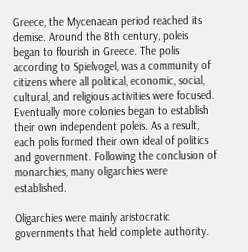Greece, the Mycenaean period reached its demise. Around the 8th century, poleis began to flourish in Greece. The polis according to Spielvogel, was a community of citizens where all political, economic, social, cultural, and religious activities were focused. Eventually more colonies began to establish their own independent poleis. As a result, each polis formed their own ideal of politics and government. Following the conclusion of monarchies, many oligarchies were established.

Oligarchies were mainly aristocratic governments that held complete authority.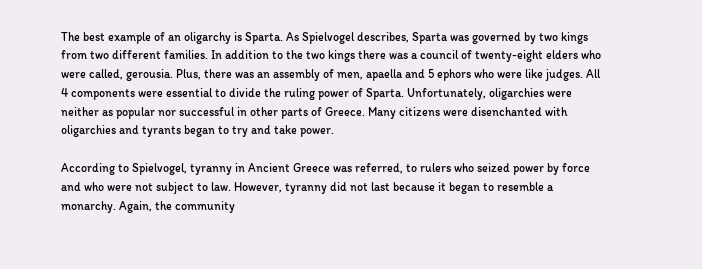The best example of an oligarchy is Sparta. As Spielvogel describes, Sparta was governed by two kings from two different families. In addition to the two kings there was a council of twenty-eight elders who were called, gerousia. Plus, there was an assembly of men, apaella and 5 ephors who were like judges. All 4 components were essential to divide the ruling power of Sparta. Unfortunately, oligarchies were neither as popular nor successful in other parts of Greece. Many citizens were disenchanted with oligarchies and tyrants began to try and take power.

According to Spielvogel, tyranny in Ancient Greece was referred, to rulers who seized power by force and who were not subject to law. However, tyranny did not last because it began to resemble a monarchy. Again, the community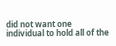did not want one individual to hold all of the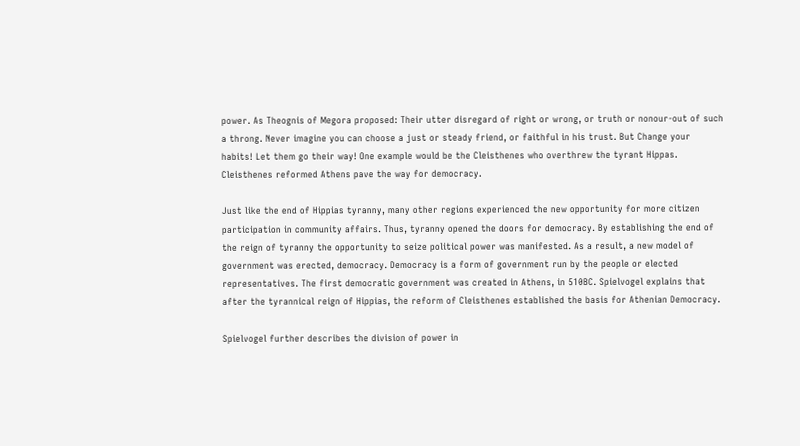power. As Theognis of Megora proposed: Their utter disregard of right or wrong, or truth or nonour-out of such a throng. Never imagine you can choose a just or steady friend, or faithful in his trust. But Change your habits! Let them go their way! One example would be the Cleisthenes who overthrew the tyrant Hippas. Cleisthenes reformed Athens pave the way for democracy.

Just like the end of Hippias tyranny, many other regions experienced the new opportunity for more citizen participation in community affairs. Thus, tyranny opened the doors for democracy. By establishing the end of the reign of tyranny the opportunity to seize political power was manifested. As a result, a new model of government was erected, democracy. Democracy is a form of government run by the people or elected representatives. The first democratic government was created in Athens, in 510BC. Spielvogel explains that after the tyrannical reign of Hippias, the reform of Cleisthenes established the basis for Athenian Democracy.

Spielvogel further describes the division of power in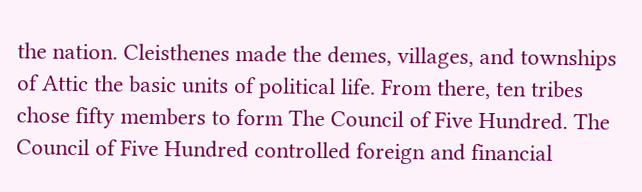the nation. Cleisthenes made the demes, villages, and townships of Attic the basic units of political life. From there, ten tribes chose fifty members to form The Council of Five Hundred. The Council of Five Hundred controlled foreign and financial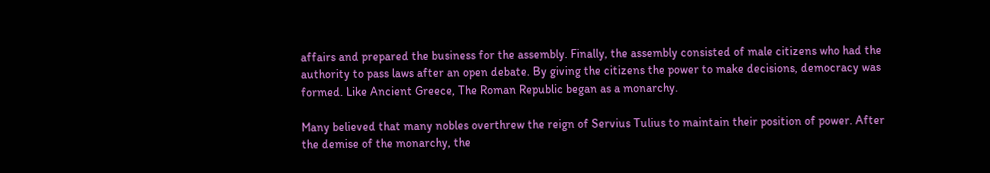affairs and prepared the business for the assembly. Finally, the assembly consisted of male citizens who had the authority to pass laws after an open debate. By giving the citizens the power to make decisions, democracy was formed. Like Ancient Greece, The Roman Republic began as a monarchy.

Many believed that many nobles overthrew the reign of Servius Tulius to maintain their position of power. After the demise of the monarchy, the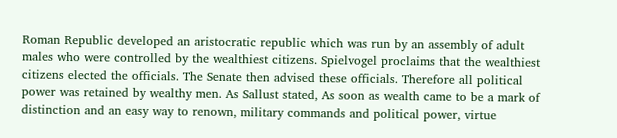Roman Republic developed an aristocratic republic which was run by an assembly of adult males who were controlled by the wealthiest citizens. Spielvogel proclaims that the wealthiest citizens elected the officials. The Senate then advised these officials. Therefore all political power was retained by wealthy men. As Sallust stated, As soon as wealth came to be a mark of distinction and an easy way to renown, military commands and political power, virtue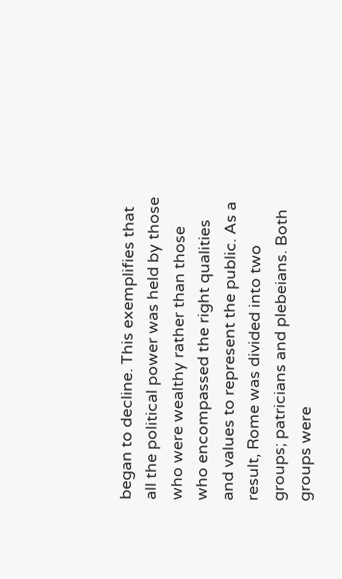began to decline. This exemplifies that all the political power was held by those who were wealthy rather than those who encompassed the right qualities and values to represent the public. As a result, Rome was divided into two groups; patricians and plebeians. Both groups were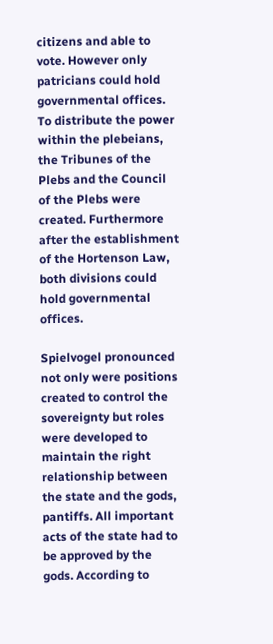citizens and able to vote. However only patricians could hold governmental offices. To distribute the power within the plebeians, the Tribunes of the Plebs and the Council of the Plebs were created. Furthermore after the establishment of the Hortenson Law, both divisions could hold governmental offices.

Spielvogel pronounced not only were positions created to control the sovereignty but roles were developed to maintain the right relationship between the state and the gods, pantiffs. All important acts of the state had to be approved by the gods. According to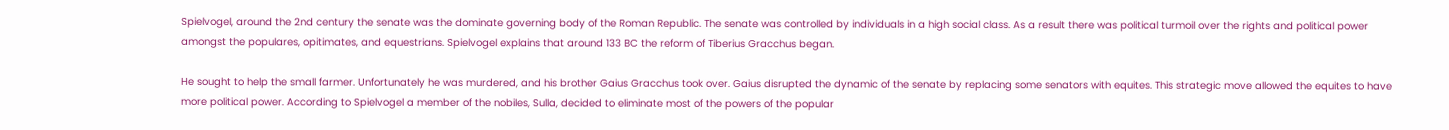Spielvogel, around the 2nd century the senate was the dominate governing body of the Roman Republic. The senate was controlled by individuals in a high social class. As a result there was political turmoil over the rights and political power amongst the populares, opitimates, and equestrians. Spielvogel explains that around 133 BC the reform of Tiberius Gracchus began.

He sought to help the small farmer. Unfortunately he was murdered, and his brother Gaius Gracchus took over. Gaius disrupted the dynamic of the senate by replacing some senators with equites. This strategic move allowed the equites to have more political power. According to Spielvogel a member of the nobiles, Sulla, decided to eliminate most of the powers of the popular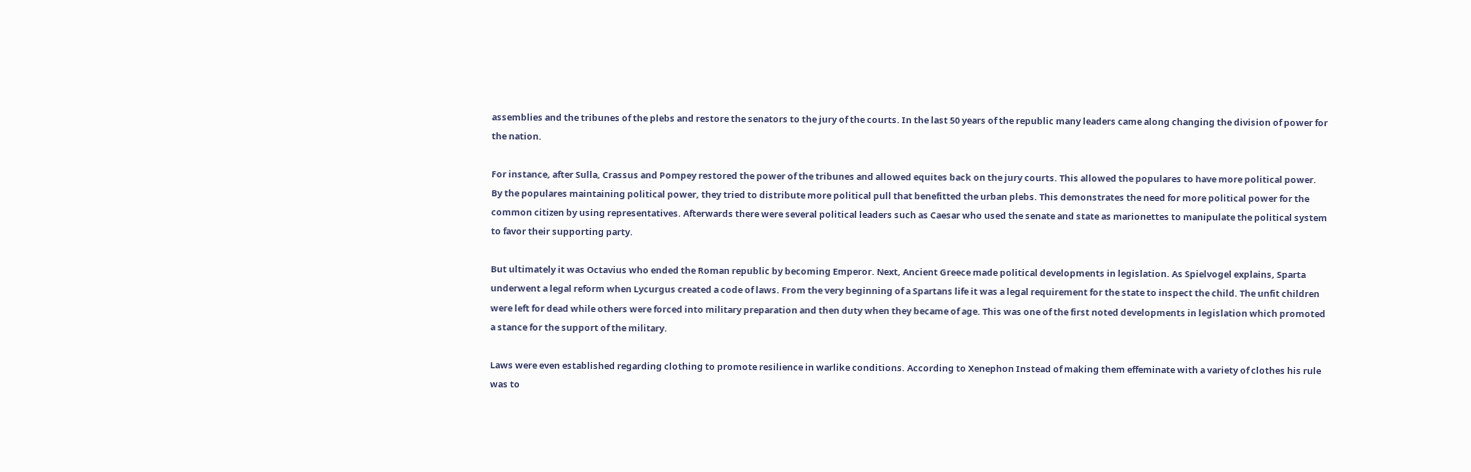assemblies and the tribunes of the plebs and restore the senators to the jury of the courts. In the last 50 years of the republic many leaders came along changing the division of power for the nation.

For instance, after Sulla, Crassus and Pompey restored the power of the tribunes and allowed equites back on the jury courts. This allowed the populares to have more political power. By the populares maintaining political power, they tried to distribute more political pull that benefitted the urban plebs. This demonstrates the need for more political power for the common citizen by using representatives. Afterwards there were several political leaders such as Caesar who used the senate and state as marionettes to manipulate the political system to favor their supporting party.

But ultimately it was Octavius who ended the Roman republic by becoming Emperor. Next, Ancient Greece made political developments in legislation. As Spielvogel explains, Sparta underwent a legal reform when Lycurgus created a code of laws. From the very beginning of a Spartans life it was a legal requirement for the state to inspect the child. The unfit children were left for dead while others were forced into military preparation and then duty when they became of age. This was one of the first noted developments in legislation which promoted a stance for the support of the military.

Laws were even established regarding clothing to promote resilience in warlike conditions. According to Xenephon Instead of making them effeminate with a variety of clothes his rule was to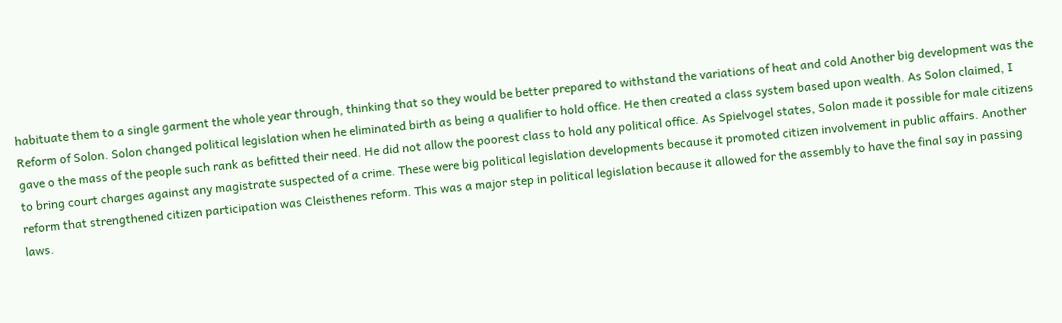habituate them to a single garment the whole year through, thinking that so they would be better prepared to withstand the variations of heat and cold Another big development was the Reform of Solon. Solon changed political legislation when he eliminated birth as being a qualifier to hold office. He then created a class system based upon wealth. As Solon claimed, I gave o the mass of the people such rank as befitted their need. He did not allow the poorest class to hold any political office. As Spielvogel states, Solon made it possible for male citizens to bring court charges against any magistrate suspected of a crime. These were big political legislation developments because it promoted citizen involvement in public affairs. Another reform that strengthened citizen participation was Cleisthenes reform. This was a major step in political legislation because it allowed for the assembly to have the final say in passing laws.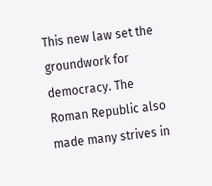This new law set the groundwork for democracy. The Roman Republic also made many strives in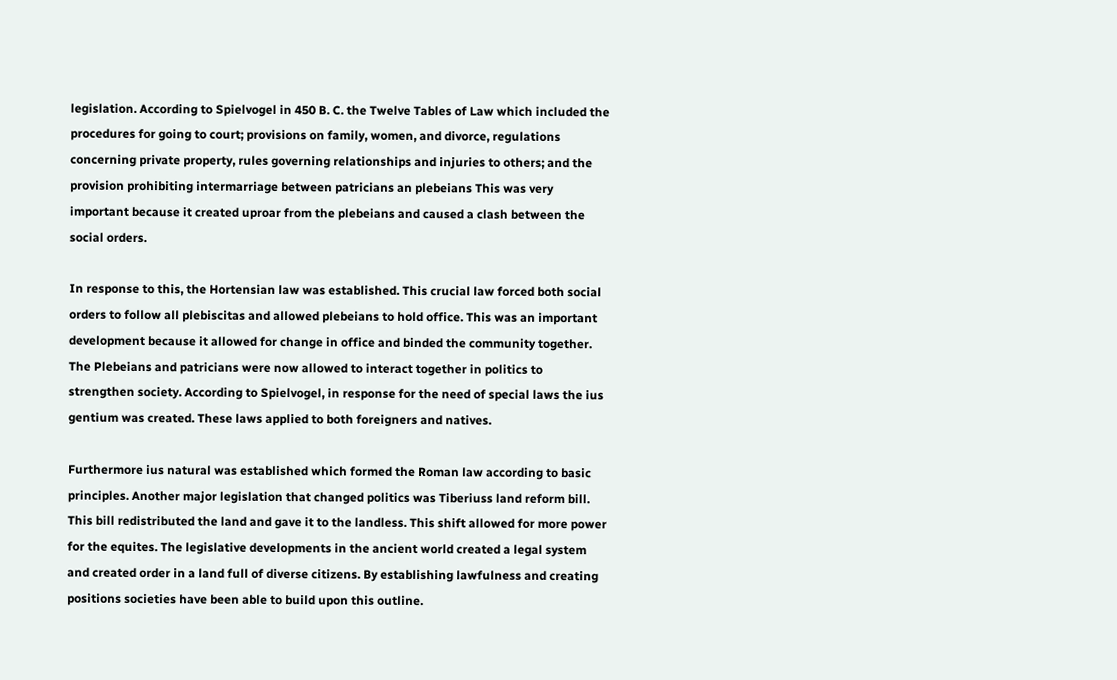legislation. According to Spielvogel in 450 B. C. the Twelve Tables of Law which included the procedures for going to court; provisions on family, women, and divorce, regulations concerning private property, rules governing relationships and injuries to others; and the provision prohibiting intermarriage between patricians an plebeians This was very important because it created uproar from the plebeians and caused a clash between the social orders.

In response to this, the Hortensian law was established. This crucial law forced both social orders to follow all plebiscitas and allowed plebeians to hold office. This was an important development because it allowed for change in office and binded the community together. The Plebeians and patricians were now allowed to interact together in politics to strengthen society. According to Spielvogel, in response for the need of special laws the ius gentium was created. These laws applied to both foreigners and natives.

Furthermore ius natural was established which formed the Roman law according to basic principles. Another major legislation that changed politics was Tiberiuss land reform bill. This bill redistributed the land and gave it to the landless. This shift allowed for more power for the equites. The legislative developments in the ancient world created a legal system and created order in a land full of diverse citizens. By establishing lawfulness and creating positions societies have been able to build upon this outline.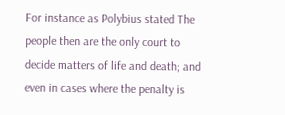For instance as Polybius stated The people then are the only court to decide matters of life and death; and even in cases where the penalty is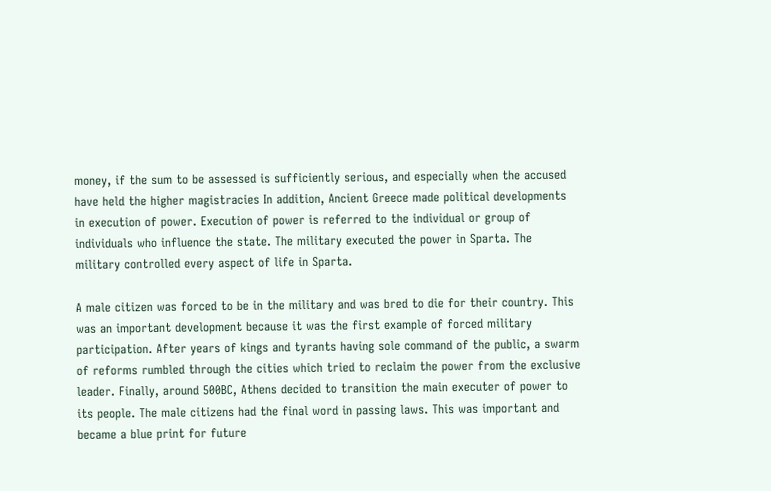money, if the sum to be assessed is sufficiently serious, and especially when the accused have held the higher magistracies In addition, Ancient Greece made political developments in execution of power. Execution of power is referred to the individual or group of individuals who influence the state. The military executed the power in Sparta. The military controlled every aspect of life in Sparta.

A male citizen was forced to be in the military and was bred to die for their country. This was an important development because it was the first example of forced military participation. After years of kings and tyrants having sole command of the public, a swarm of reforms rumbled through the cities which tried to reclaim the power from the exclusive leader. Finally, around 500BC, Athens decided to transition the main executer of power to its people. The male citizens had the final word in passing laws. This was important and became a blue print for future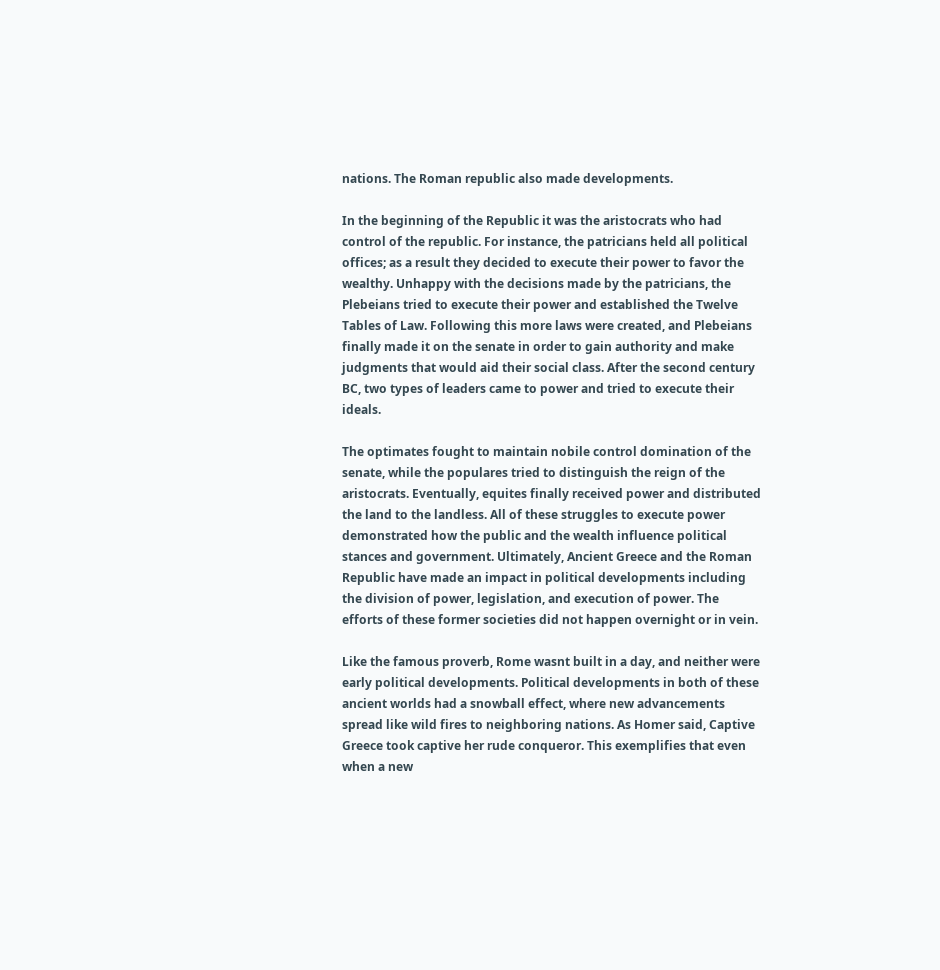nations. The Roman republic also made developments.

In the beginning of the Republic it was the aristocrats who had control of the republic. For instance, the patricians held all political offices; as a result they decided to execute their power to favor the wealthy. Unhappy with the decisions made by the patricians, the Plebeians tried to execute their power and established the Twelve Tables of Law. Following this more laws were created, and Plebeians finally made it on the senate in order to gain authority and make judgments that would aid their social class. After the second century BC, two types of leaders came to power and tried to execute their ideals.

The optimates fought to maintain nobile control domination of the senate, while the populares tried to distinguish the reign of the aristocrats. Eventually, equites finally received power and distributed the land to the landless. All of these struggles to execute power demonstrated how the public and the wealth influence political stances and government. Ultimately, Ancient Greece and the Roman Republic have made an impact in political developments including the division of power, legislation, and execution of power. The efforts of these former societies did not happen overnight or in vein.

Like the famous proverb, Rome wasnt built in a day, and neither were early political developments. Political developments in both of these ancient worlds had a snowball effect, where new advancements spread like wild fires to neighboring nations. As Homer said, Captive Greece took captive her rude conqueror. This exemplifies that even when a new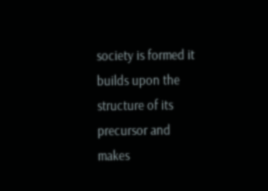society is formed it builds upon the structure of its precursor and makes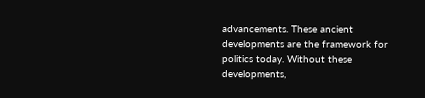advancements. These ancient developments are the framework for politics today. Without these developments,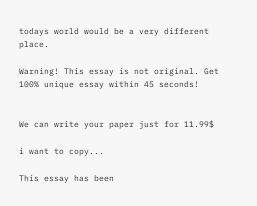todays world would be a very different place.

Warning! This essay is not original. Get 100% unique essay within 45 seconds!


We can write your paper just for 11.99$

i want to copy...

This essay has been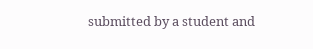submitted by a student and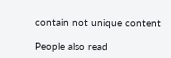contain not unique content

People also read